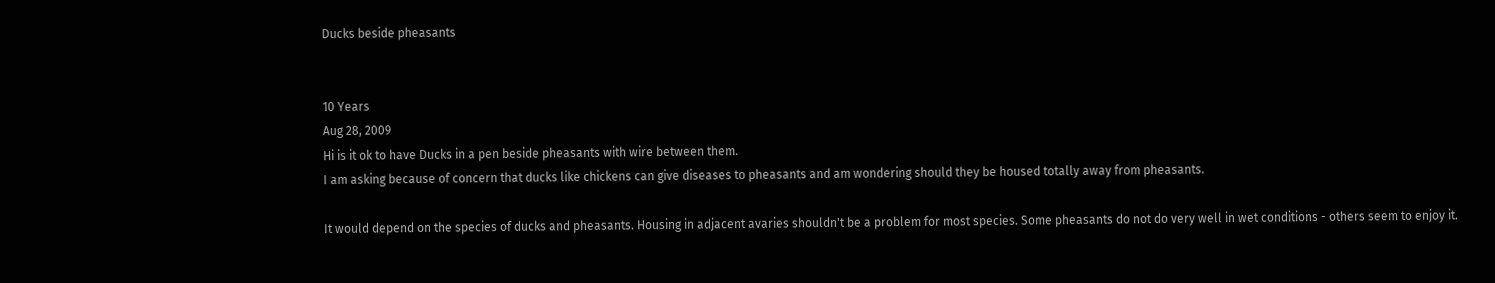Ducks beside pheasants


10 Years
Aug 28, 2009
Hi is it ok to have Ducks in a pen beside pheasants with wire between them.
I am asking because of concern that ducks like chickens can give diseases to pheasants and am wondering should they be housed totally away from pheasants.

It would depend on the species of ducks and pheasants. Housing in adjacent avaries shouldn't be a problem for most species. Some pheasants do not do very well in wet conditions - others seem to enjoy it.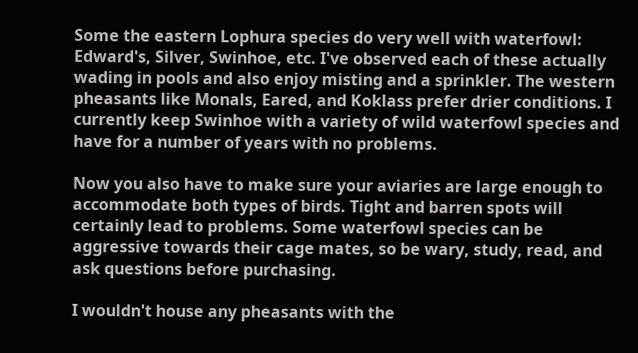Some the eastern Lophura species do very well with waterfowl: Edward's, Silver, Swinhoe, etc. I've observed each of these actually wading in pools and also enjoy misting and a sprinkler. The western pheasants like Monals, Eared, and Koklass prefer drier conditions. I currently keep Swinhoe with a variety of wild waterfowl species and have for a number of years with no problems.

Now you also have to make sure your aviaries are large enough to accommodate both types of birds. Tight and barren spots will certainly lead to problems. Some waterfowl species can be aggressive towards their cage mates, so be wary, study, read, and ask questions before purchasing.

I wouldn't house any pheasants with the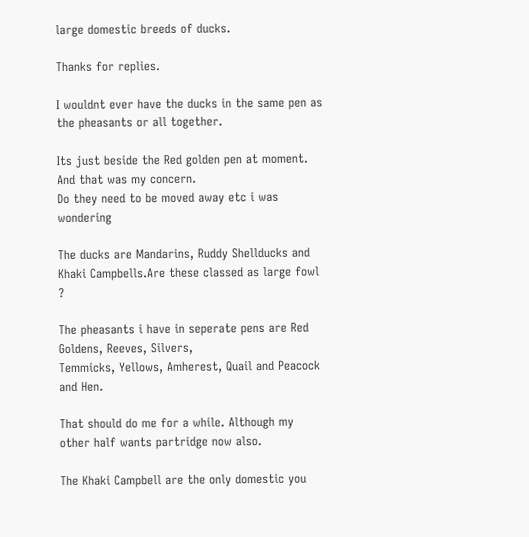large domestic breeds of ducks.

Thanks for replies.

I wouldnt ever have the ducks in the same pen as the pheasants or all together.

Its just beside the Red golden pen at moment. And that was my concern.
Do they need to be moved away etc i was wondering

The ducks are Mandarins, Ruddy Shellducks and Khaki Campbells.Are these classed as large fowl ?

The pheasants i have in seperate pens are Red Goldens, Reeves, Silvers,
Temmicks, Yellows, Amherest, Quail and Peacock and Hen.

That should do me for a while. Although my other half wants partridge now also.

The Khaki Campbell are the only domestic you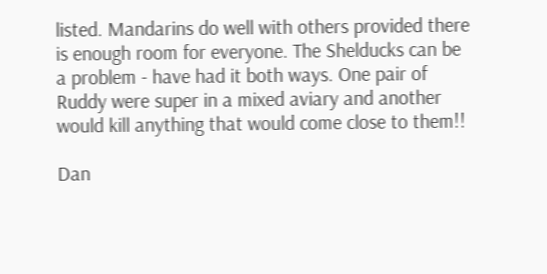listed. Mandarins do well with others provided there is enough room for everyone. The Shelducks can be a problem - have had it both ways. One pair of Ruddy were super in a mixed aviary and another would kill anything that would come close to them!!

Dan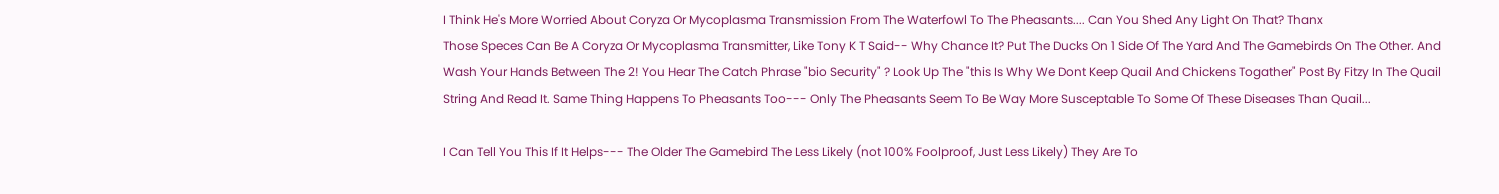I Think He's More Worried About Coryza Or Mycoplasma Transmission From The Waterfowl To The Pheasants.... Can You Shed Any Light On That? Thanx
Those Speces Can Be A Coryza Or Mycoplasma Transmitter, Like Tony K T Said-- Why Chance It? Put The Ducks On 1 Side Of The Yard And The Gamebirds On The Other. And Wash Your Hands Between The 2! You Hear The Catch Phrase "bio Security" ? Look Up The "this Is Why We Dont Keep Quail And Chickens Togather" Post By Fitzy In The Quail String And Read It. Same Thing Happens To Pheasants Too--- Only The Pheasants Seem To Be Way More Susceptable To Some Of These Diseases Than Quail...

I Can Tell You This If It Helps--- The Older The Gamebird The Less Likely (not 100% Foolproof, Just Less Likely) They Are To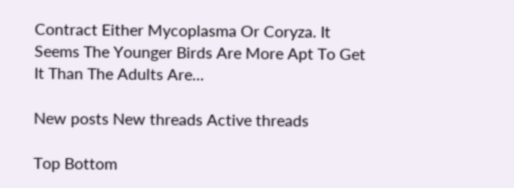Contract Either Mycoplasma Or Coryza. It Seems The Younger Birds Are More Apt To Get It Than The Adults Are...

New posts New threads Active threads

Top Bottom